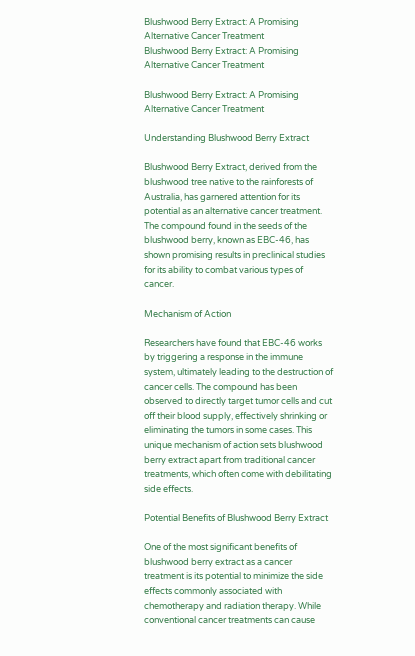Blushwood Berry Extract: A Promising Alternative Cancer Treatment
Blushwood Berry Extract: A Promising Alternative Cancer Treatment

Blushwood Berry Extract: A Promising Alternative Cancer Treatment

Understanding Blushwood Berry Extract

Blushwood Berry Extract, derived from the blushwood tree native to the rainforests of Australia, has garnered attention for its potential as an alternative cancer treatment. The compound found in the seeds of the blushwood berry, known as EBC-46, has shown promising results in preclinical studies for its ability to combat various types of cancer.

Mechanism of Action

Researchers have found that EBC-46 works by triggering a response in the immune system, ultimately leading to the destruction of cancer cells. The compound has been observed to directly target tumor cells and cut off their blood supply, effectively shrinking or eliminating the tumors in some cases. This unique mechanism of action sets blushwood berry extract apart from traditional cancer treatments, which often come with debilitating side effects.

Potential Benefits of Blushwood Berry Extract

One of the most significant benefits of blushwood berry extract as a cancer treatment is its potential to minimize the side effects commonly associated with chemotherapy and radiation therapy. While conventional cancer treatments can cause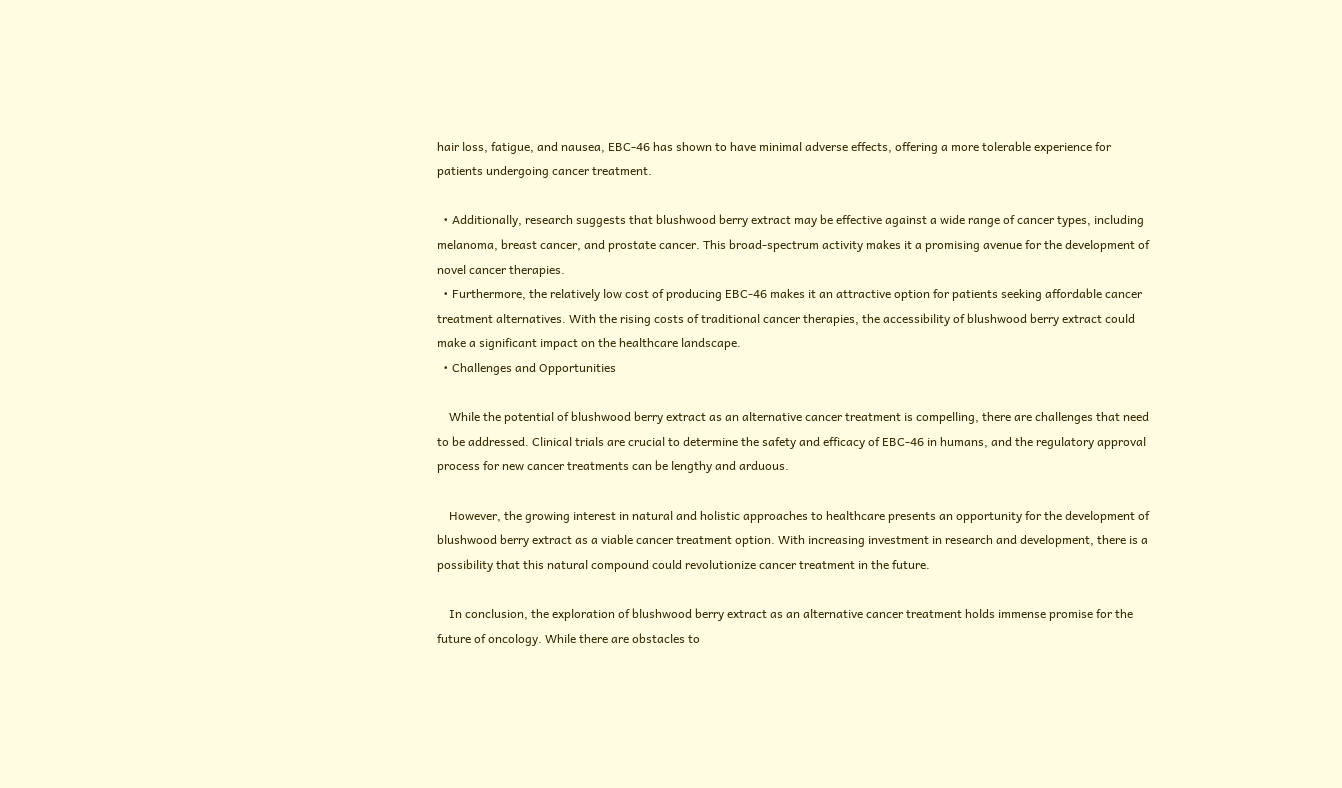hair loss, fatigue, and nausea, EBC-46 has shown to have minimal adverse effects, offering a more tolerable experience for patients undergoing cancer treatment.

  • Additionally, research suggests that blushwood berry extract may be effective against a wide range of cancer types, including melanoma, breast cancer, and prostate cancer. This broad-spectrum activity makes it a promising avenue for the development of novel cancer therapies.
  • Furthermore, the relatively low cost of producing EBC-46 makes it an attractive option for patients seeking affordable cancer treatment alternatives. With the rising costs of traditional cancer therapies, the accessibility of blushwood berry extract could make a significant impact on the healthcare landscape.
  • Challenges and Opportunities

    While the potential of blushwood berry extract as an alternative cancer treatment is compelling, there are challenges that need to be addressed. Clinical trials are crucial to determine the safety and efficacy of EBC-46 in humans, and the regulatory approval process for new cancer treatments can be lengthy and arduous.

    However, the growing interest in natural and holistic approaches to healthcare presents an opportunity for the development of blushwood berry extract as a viable cancer treatment option. With increasing investment in research and development, there is a possibility that this natural compound could revolutionize cancer treatment in the future.

    In conclusion, the exploration of blushwood berry extract as an alternative cancer treatment holds immense promise for the future of oncology. While there are obstacles to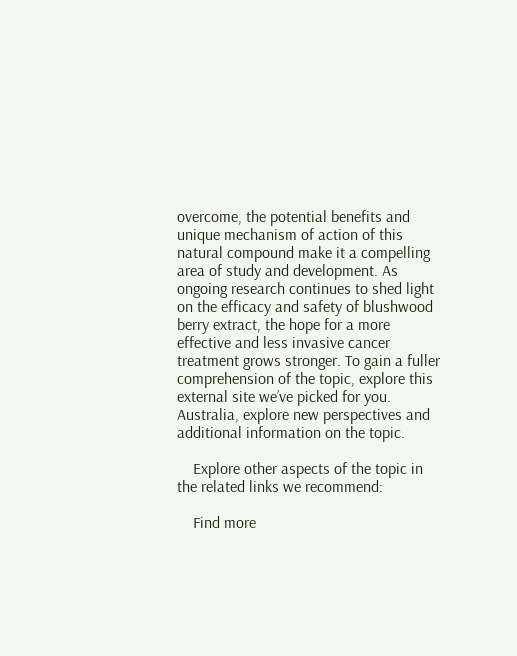overcome, the potential benefits and unique mechanism of action of this natural compound make it a compelling area of study and development. As ongoing research continues to shed light on the efficacy and safety of blushwood berry extract, the hope for a more effective and less invasive cancer treatment grows stronger. To gain a fuller comprehension of the topic, explore this external site we’ve picked for you. Australia, explore new perspectives and additional information on the topic.

    Explore other aspects of the topic in the related links we recommend:

    Find more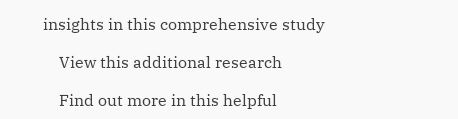insights in this comprehensive study

    View this additional research

    Find out more in this helpful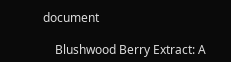document

    Blushwood Berry Extract: A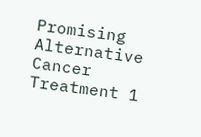Promising Alternative Cancer Treatment 1